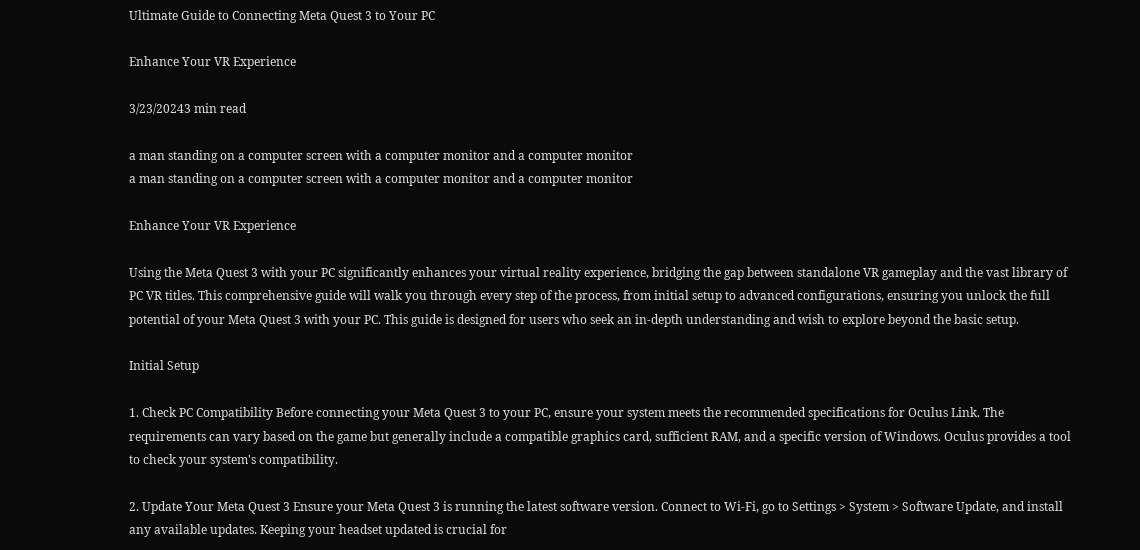Ultimate Guide to Connecting Meta Quest 3 to Your PC

Enhance Your VR Experience

3/23/20243 min read

a man standing on a computer screen with a computer monitor and a computer monitor
a man standing on a computer screen with a computer monitor and a computer monitor

Enhance Your VR Experience

Using the Meta Quest 3 with your PC significantly enhances your virtual reality experience, bridging the gap between standalone VR gameplay and the vast library of PC VR titles. This comprehensive guide will walk you through every step of the process, from initial setup to advanced configurations, ensuring you unlock the full potential of your Meta Quest 3 with your PC. This guide is designed for users who seek an in-depth understanding and wish to explore beyond the basic setup.

Initial Setup

1. Check PC Compatibility Before connecting your Meta Quest 3 to your PC, ensure your system meets the recommended specifications for Oculus Link. The requirements can vary based on the game but generally include a compatible graphics card, sufficient RAM, and a specific version of Windows. Oculus provides a tool to check your system's compatibility.

2. Update Your Meta Quest 3 Ensure your Meta Quest 3 is running the latest software version. Connect to Wi-Fi, go to Settings > System > Software Update, and install any available updates. Keeping your headset updated is crucial for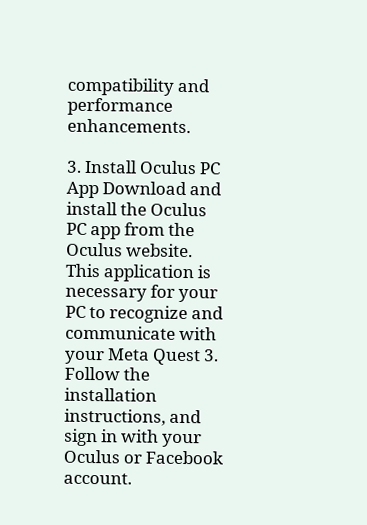compatibility and performance enhancements.

3. Install Oculus PC App Download and install the Oculus PC app from the Oculus website. This application is necessary for your PC to recognize and communicate with your Meta Quest 3. Follow the installation instructions, and sign in with your Oculus or Facebook account.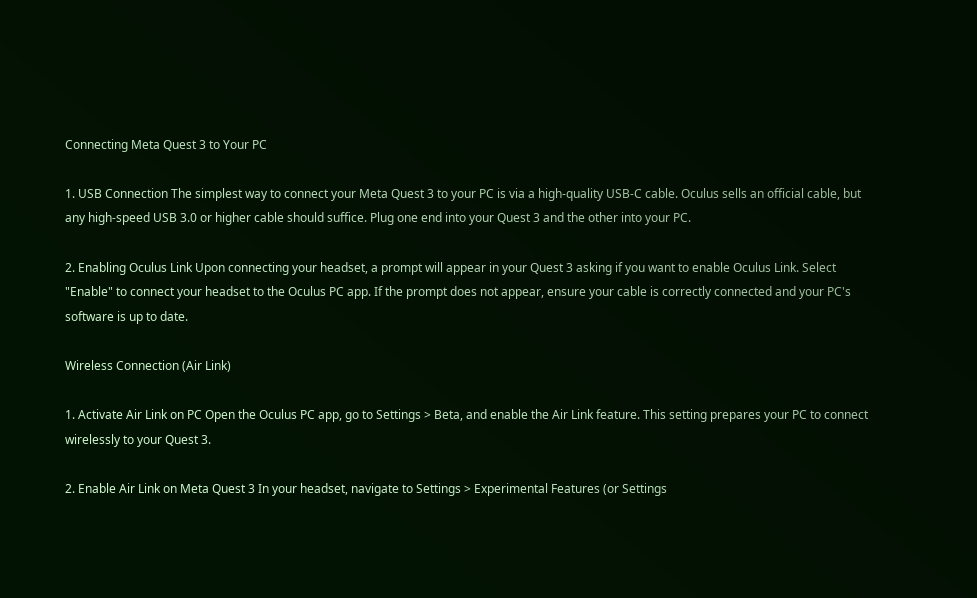Connecting Meta Quest 3 to Your PC

1. USB Connection The simplest way to connect your Meta Quest 3 to your PC is via a high-quality USB-C cable. Oculus sells an official cable, but any high-speed USB 3.0 or higher cable should suffice. Plug one end into your Quest 3 and the other into your PC.

2. Enabling Oculus Link Upon connecting your headset, a prompt will appear in your Quest 3 asking if you want to enable Oculus Link. Select "Enable" to connect your headset to the Oculus PC app. If the prompt does not appear, ensure your cable is correctly connected and your PC's software is up to date.

Wireless Connection (Air Link)

1. Activate Air Link on PC Open the Oculus PC app, go to Settings > Beta, and enable the Air Link feature. This setting prepares your PC to connect wirelessly to your Quest 3.

2. Enable Air Link on Meta Quest 3 In your headset, navigate to Settings > Experimental Features (or Settings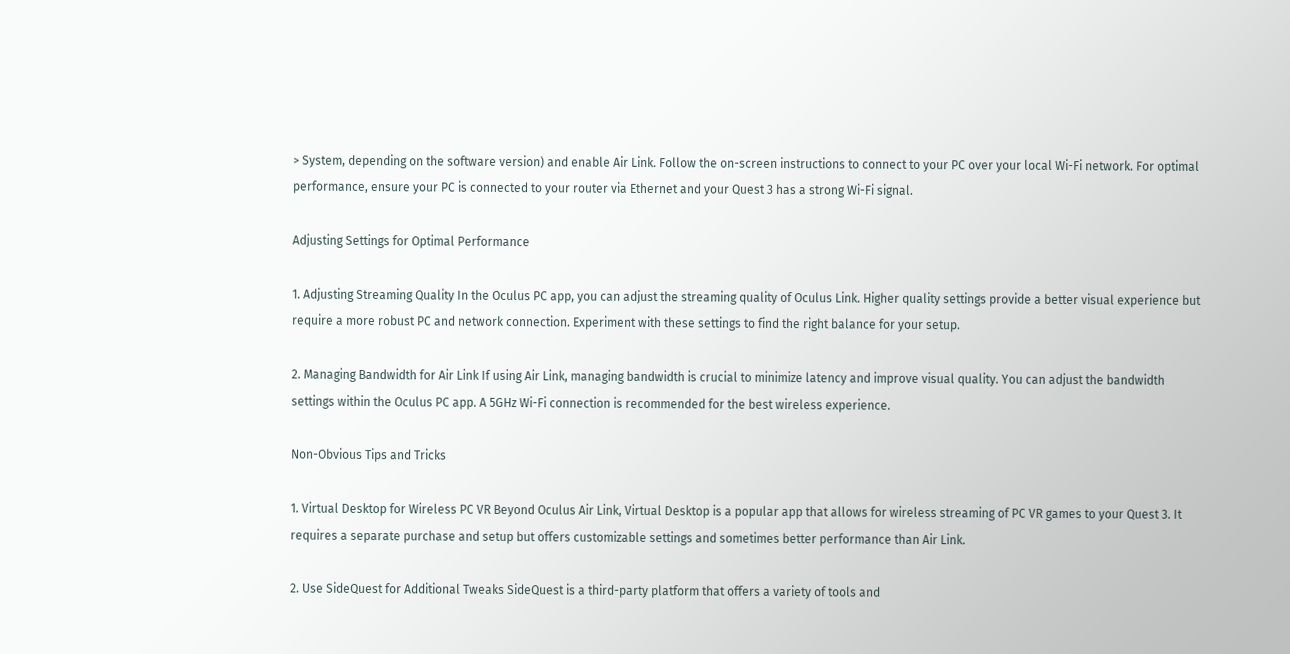> System, depending on the software version) and enable Air Link. Follow the on-screen instructions to connect to your PC over your local Wi-Fi network. For optimal performance, ensure your PC is connected to your router via Ethernet and your Quest 3 has a strong Wi-Fi signal.

Adjusting Settings for Optimal Performance

1. Adjusting Streaming Quality In the Oculus PC app, you can adjust the streaming quality of Oculus Link. Higher quality settings provide a better visual experience but require a more robust PC and network connection. Experiment with these settings to find the right balance for your setup.

2. Managing Bandwidth for Air Link If using Air Link, managing bandwidth is crucial to minimize latency and improve visual quality. You can adjust the bandwidth settings within the Oculus PC app. A 5GHz Wi-Fi connection is recommended for the best wireless experience.

Non-Obvious Tips and Tricks

1. Virtual Desktop for Wireless PC VR Beyond Oculus Air Link, Virtual Desktop is a popular app that allows for wireless streaming of PC VR games to your Quest 3. It requires a separate purchase and setup but offers customizable settings and sometimes better performance than Air Link.

2. Use SideQuest for Additional Tweaks SideQuest is a third-party platform that offers a variety of tools and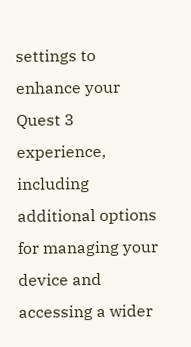settings to enhance your Quest 3 experience, including additional options for managing your device and accessing a wider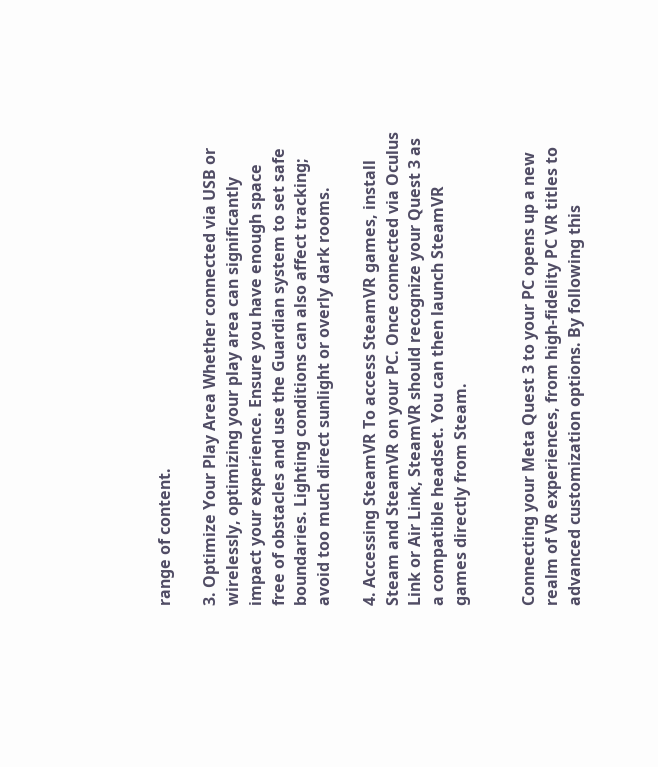range of content.

3. Optimize Your Play Area Whether connected via USB or wirelessly, optimizing your play area can significantly impact your experience. Ensure you have enough space free of obstacles and use the Guardian system to set safe boundaries. Lighting conditions can also affect tracking; avoid too much direct sunlight or overly dark rooms.

4. Accessing SteamVR To access SteamVR games, install Steam and SteamVR on your PC. Once connected via Oculus Link or Air Link, SteamVR should recognize your Quest 3 as a compatible headset. You can then launch SteamVR games directly from Steam.


Connecting your Meta Quest 3 to your PC opens up a new realm of VR experiences, from high-fidelity PC VR titles to advanced customization options. By following this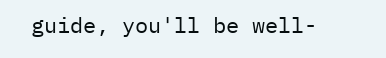guide, you'll be well-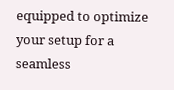equipped to optimize your setup for a seamless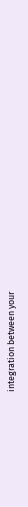integration between your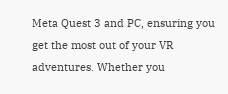Meta Quest 3 and PC, ensuring you get the most out of your VR adventures. Whether you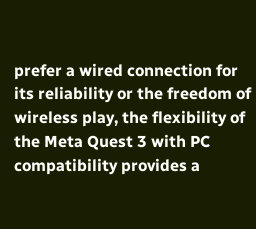prefer a wired connection for its reliability or the freedom of wireless play, the flexibility of the Meta Quest 3 with PC compatibility provides a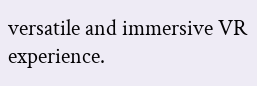versatile and immersive VR experience.